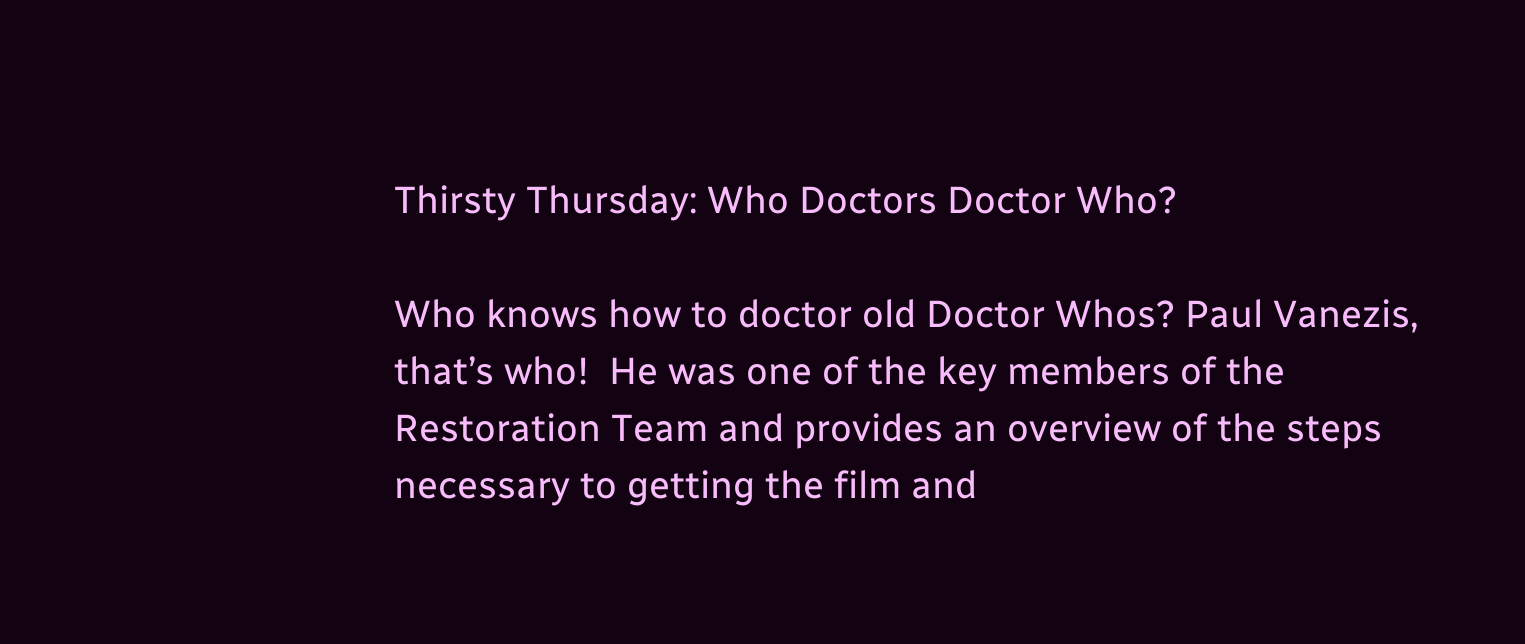Thirsty Thursday: Who Doctors Doctor Who?

Who knows how to doctor old Doctor Whos? Paul Vanezis, that’s who!  He was one of the key members of the Restoration Team and provides an overview of the steps necessary to getting the film and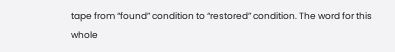tape from “found” condition to “restored” condition. The word for this whole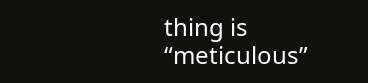thing is “meticulous”